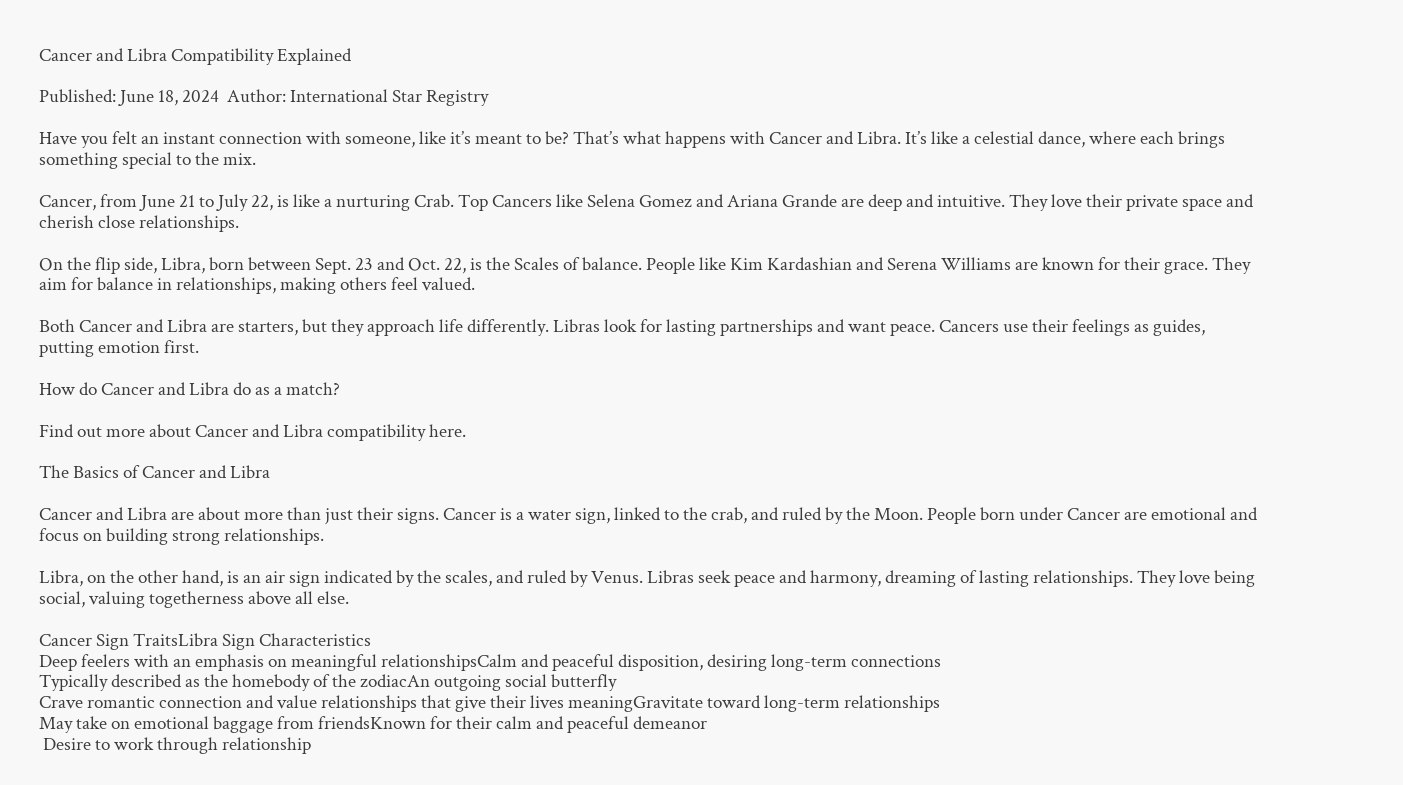Cancer and Libra Compatibility Explained

Published: June 18, 2024  Author: International Star Registry

Have you felt an instant connection with someone, like it’s meant to be? That’s what happens with Cancer and Libra. It’s like a celestial dance, where each brings something special to the mix.

Cancer, from June 21 to July 22, is like a nurturing Crab. Top Cancers like Selena Gomez and Ariana Grande are deep and intuitive. They love their private space and cherish close relationships.

On the flip side, Libra, born between Sept. 23 and Oct. 22, is the Scales of balance. People like Kim Kardashian and Serena Williams are known for their grace. They aim for balance in relationships, making others feel valued.

Both Cancer and Libra are starters, but they approach life differently. Libras look for lasting partnerships and want peace. Cancers use their feelings as guides, putting emotion first.

How do Cancer and Libra do as a match?

Find out more about Cancer and Libra compatibility here.

The Basics of Cancer and Libra

Cancer and Libra are about more than just their signs. Cancer is a water sign, linked to the crab, and ruled by the Moon. People born under Cancer are emotional and focus on building strong relationships.

Libra, on the other hand, is an air sign indicated by the scales, and ruled by Venus. Libras seek peace and harmony, dreaming of lasting relationships. They love being social, valuing togetherness above all else.

Cancer Sign TraitsLibra Sign Characteristics
Deep feelers with an emphasis on meaningful relationshipsCalm and peaceful disposition, desiring long-term connections
Typically described as the homebody of the zodiacAn outgoing social butterfly
Crave romantic connection and value relationships that give their lives meaningGravitate toward long-term relationships
May take on emotional baggage from friendsKnown for their calm and peaceful demeanor
 Desire to work through relationship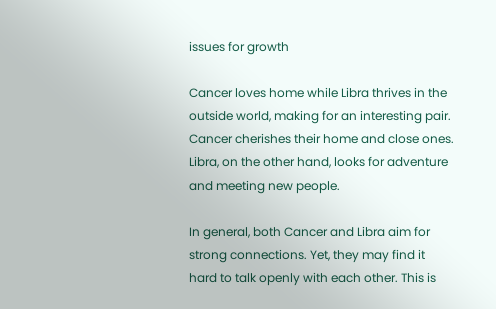issues for growth

Cancer loves home while Libra thrives in the outside world, making for an interesting pair. Cancer cherishes their home and close ones. Libra, on the other hand, looks for adventure and meeting new people.

In general, both Cancer and Libra aim for strong connections. Yet, they may find it hard to talk openly with each other. This is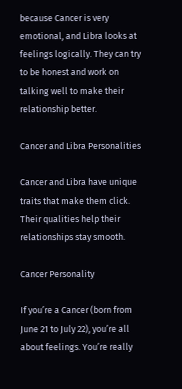because Cancer is very emotional, and Libra looks at feelings logically. They can try to be honest and work on talking well to make their relationship better.

Cancer and Libra Personalities

Cancer and Libra have unique traits that make them click. Their qualities help their relationships stay smooth.

Cancer Personality

If you’re a Cancer (born from June 21 to July 22), you’re all about feelings. You’re really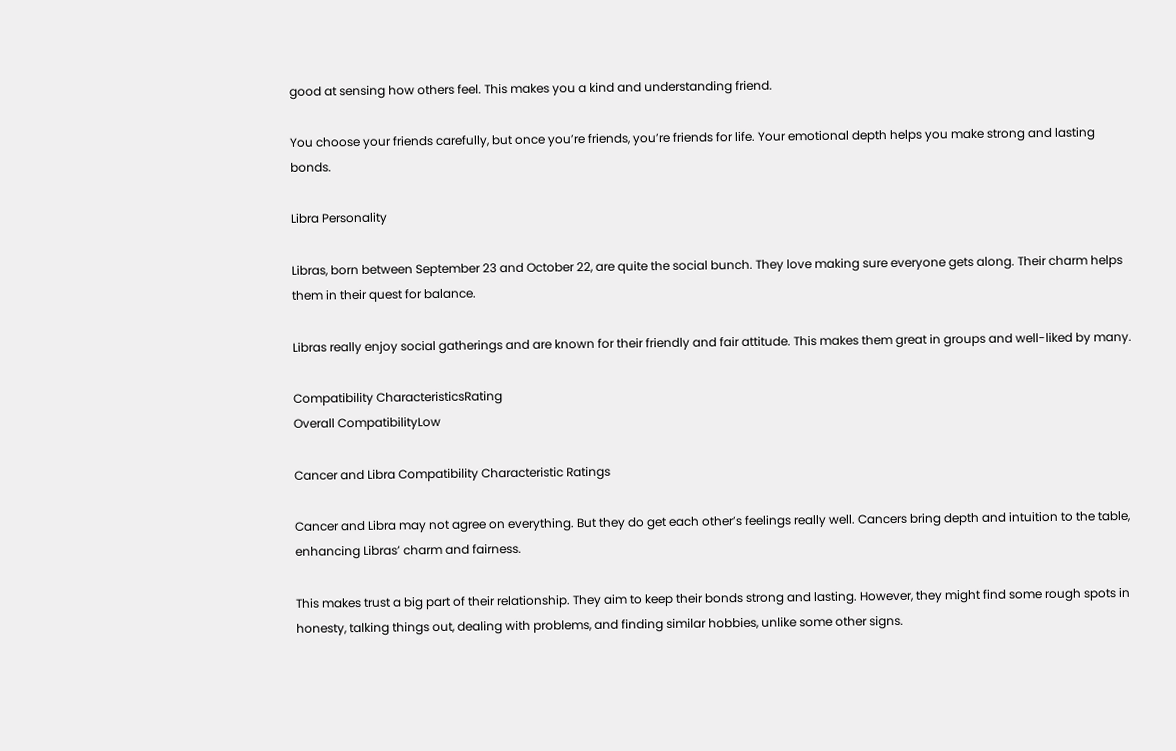good at sensing how others feel. This makes you a kind and understanding friend.

You choose your friends carefully, but once you’re friends, you’re friends for life. Your emotional depth helps you make strong and lasting bonds.

Libra Personality

Libras, born between September 23 and October 22, are quite the social bunch. They love making sure everyone gets along. Their charm helps them in their quest for balance.

Libras really enjoy social gatherings and are known for their friendly and fair attitude. This makes them great in groups and well-liked by many.

Compatibility CharacteristicsRating
Overall CompatibilityLow

Cancer and Libra Compatibility Characteristic Ratings

Cancer and Libra may not agree on everything. But they do get each other’s feelings really well. Cancers bring depth and intuition to the table, enhancing Libras’ charm and fairness.

This makes trust a big part of their relationship. They aim to keep their bonds strong and lasting. However, they might find some rough spots in honesty, talking things out, dealing with problems, and finding similar hobbies, unlike some other signs.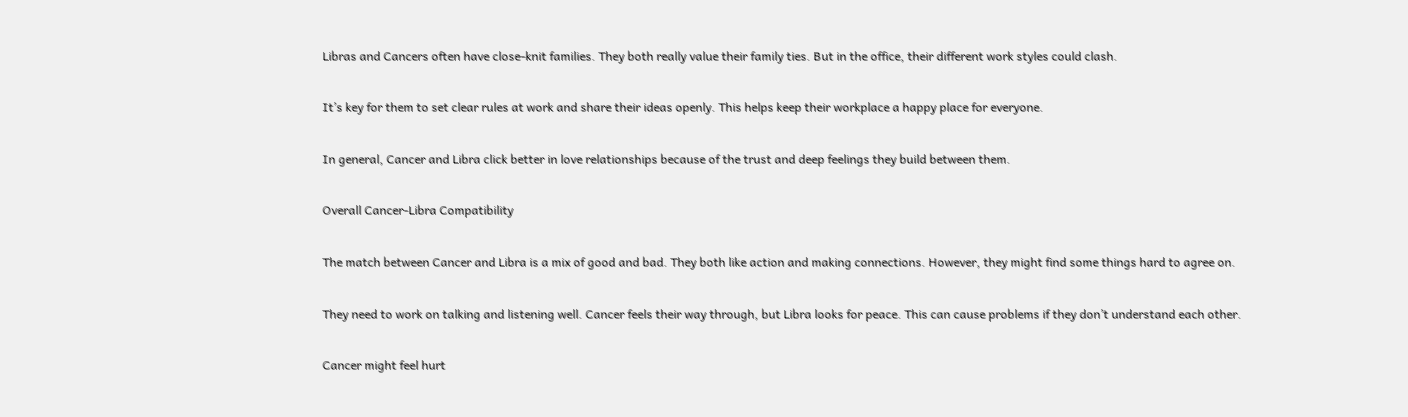Libras and Cancers often have close-knit families. They both really value their family ties. But in the office, their different work styles could clash.

It’s key for them to set clear rules at work and share their ideas openly. This helps keep their workplace a happy place for everyone.

In general, Cancer and Libra click better in love relationships because of the trust and deep feelings they build between them.

Overall Cancer-Libra Compatibility

The match between Cancer and Libra is a mix of good and bad. They both like action and making connections. However, they might find some things hard to agree on.

They need to work on talking and listening well. Cancer feels their way through, but Libra looks for peace. This can cause problems if they don’t understand each other.

Cancer might feel hurt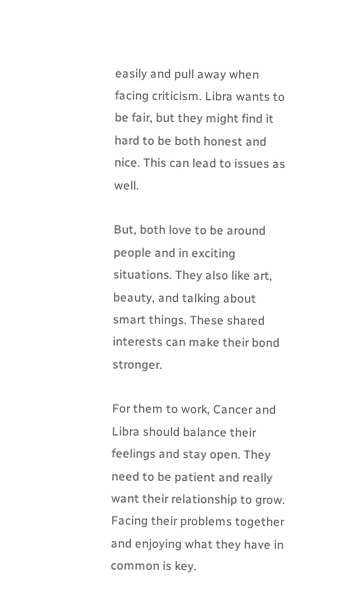easily and pull away when facing criticism. Libra wants to be fair, but they might find it hard to be both honest and nice. This can lead to issues as well.

But, both love to be around people and in exciting situations. They also like art, beauty, and talking about smart things. These shared interests can make their bond stronger.

For them to work, Cancer and Libra should balance their feelings and stay open. They need to be patient and really want their relationship to grow. Facing their problems together and enjoying what they have in common is key.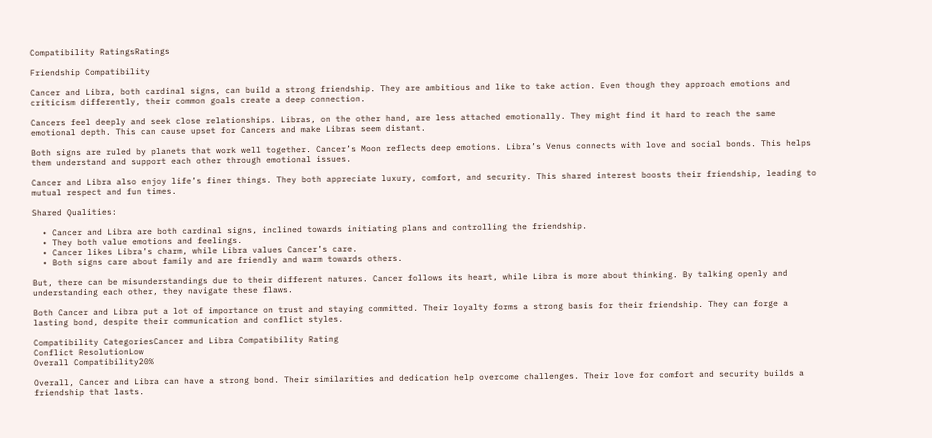Compatibility RatingsRatings

Friendship Compatibility

Cancer and Libra, both cardinal signs, can build a strong friendship. They are ambitious and like to take action. Even though they approach emotions and criticism differently, their common goals create a deep connection.

Cancers feel deeply and seek close relationships. Libras, on the other hand, are less attached emotionally. They might find it hard to reach the same emotional depth. This can cause upset for Cancers and make Libras seem distant.

Both signs are ruled by planets that work well together. Cancer’s Moon reflects deep emotions. Libra’s Venus connects with love and social bonds. This helps them understand and support each other through emotional issues.

Cancer and Libra also enjoy life’s finer things. They both appreciate luxury, comfort, and security. This shared interest boosts their friendship, leading to mutual respect and fun times.

Shared Qualities:

  • Cancer and Libra are both cardinal signs, inclined towards initiating plans and controlling the friendship.
  • They both value emotions and feelings.
  • Cancer likes Libra’s charm, while Libra values Cancer’s care.
  • Both signs care about family and are friendly and warm towards others.

But, there can be misunderstandings due to their different natures. Cancer follows its heart, while Libra is more about thinking. By talking openly and understanding each other, they navigate these flaws.

Both Cancer and Libra put a lot of importance on trust and staying committed. Their loyalty forms a strong basis for their friendship. They can forge a lasting bond, despite their communication and conflict styles.

Compatibility CategoriesCancer and Libra Compatibility Rating
Conflict ResolutionLow
Overall Compatibility20%

Overall, Cancer and Libra can have a strong bond. Their similarities and dedication help overcome challenges. Their love for comfort and security builds a friendship that lasts.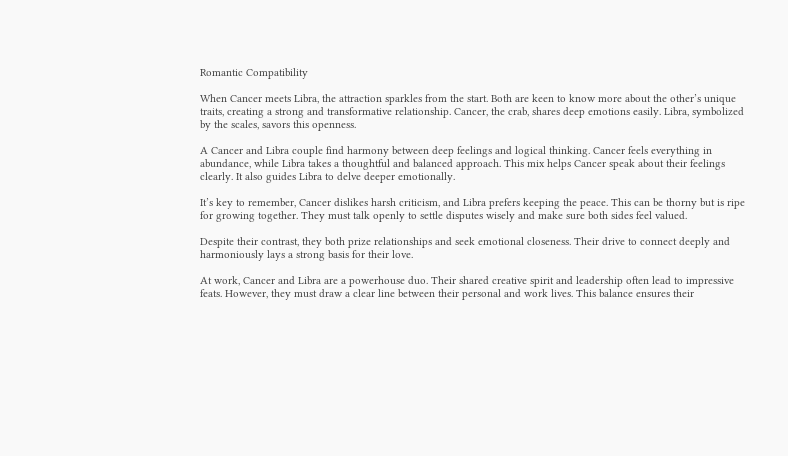Romantic Compatibility

When Cancer meets Libra, the attraction sparkles from the start. Both are keen to know more about the other’s unique traits, creating a strong and transformative relationship. Cancer, the crab, shares deep emotions easily. Libra, symbolized by the scales, savors this openness.

A Cancer and Libra couple find harmony between deep feelings and logical thinking. Cancer feels everything in abundance, while Libra takes a thoughtful and balanced approach. This mix helps Cancer speak about their feelings clearly. It also guides Libra to delve deeper emotionally.

It’s key to remember, Cancer dislikes harsh criticism, and Libra prefers keeping the peace. This can be thorny but is ripe for growing together. They must talk openly to settle disputes wisely and make sure both sides feel valued.

Despite their contrast, they both prize relationships and seek emotional closeness. Their drive to connect deeply and harmoniously lays a strong basis for their love.

At work, Cancer and Libra are a powerhouse duo. Their shared creative spirit and leadership often lead to impressive feats. However, they must draw a clear line between their personal and work lives. This balance ensures their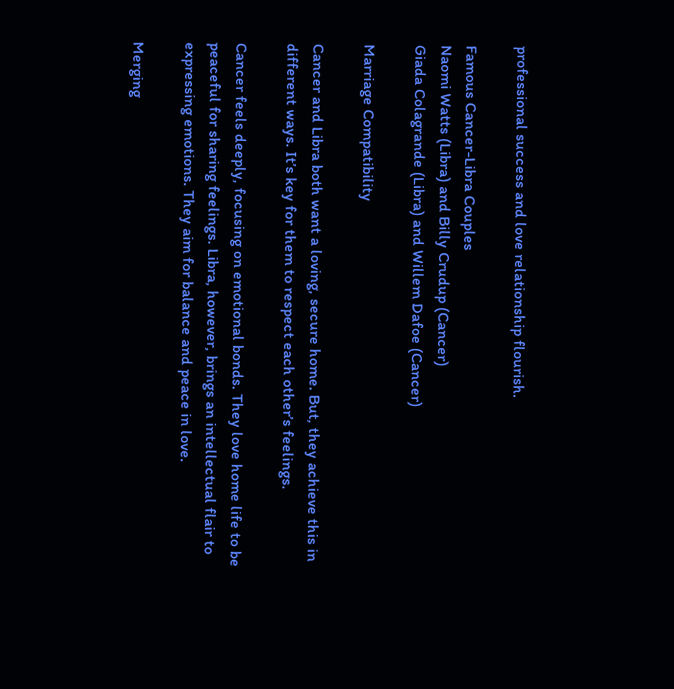professional success and love relationship flourish.

Famous Cancer-Libra Couples
Naomi Watts (Libra) and Billy Crudup (Cancer)
Giada Colagrande (Libra) and Willem Dafoe (Cancer)

Marriage Compatibility

Cancer and Libra both want a loving, secure home. But, they achieve this in different ways. It’s key for them to respect each other’s feelings.

Cancer feels deeply, focusing on emotional bonds. They love home life to be peaceful for sharing feelings. Libra, however, brings an intellectual flair to expressing emotions. They aim for balance and peace in love.

Merging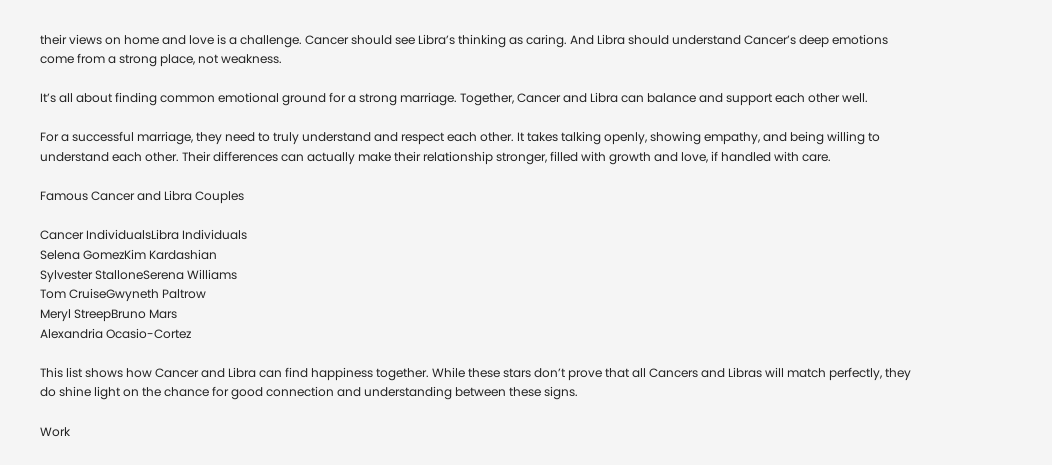their views on home and love is a challenge. Cancer should see Libra’s thinking as caring. And Libra should understand Cancer’s deep emotions come from a strong place, not weakness.

It’s all about finding common emotional ground for a strong marriage. Together, Cancer and Libra can balance and support each other well.

For a successful marriage, they need to truly understand and respect each other. It takes talking openly, showing empathy, and being willing to understand each other. Their differences can actually make their relationship stronger, filled with growth and love, if handled with care.

Famous Cancer and Libra Couples

Cancer IndividualsLibra Individuals
Selena GomezKim Kardashian
Sylvester StalloneSerena Williams
Tom CruiseGwyneth Paltrow
Meryl StreepBruno Mars
Alexandria Ocasio-Cortez

This list shows how Cancer and Libra can find happiness together. While these stars don’t prove that all Cancers and Libras will match perfectly, they do shine light on the chance for good connection and understanding between these signs.

Work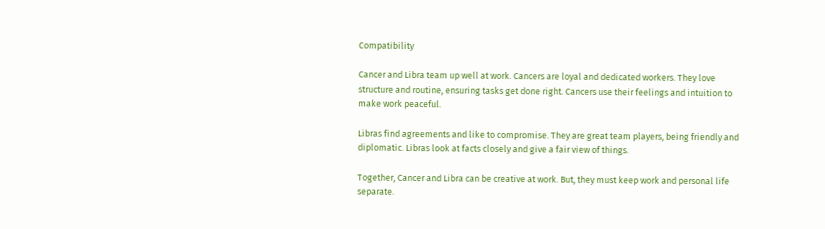Compatibility

Cancer and Libra team up well at work. Cancers are loyal and dedicated workers. They love structure and routine, ensuring tasks get done right. Cancers use their feelings and intuition to make work peaceful.

Libras find agreements and like to compromise. They are great team players, being friendly and diplomatic. Libras look at facts closely and give a fair view of things.

Together, Cancer and Libra can be creative at work. But, they must keep work and personal life separate.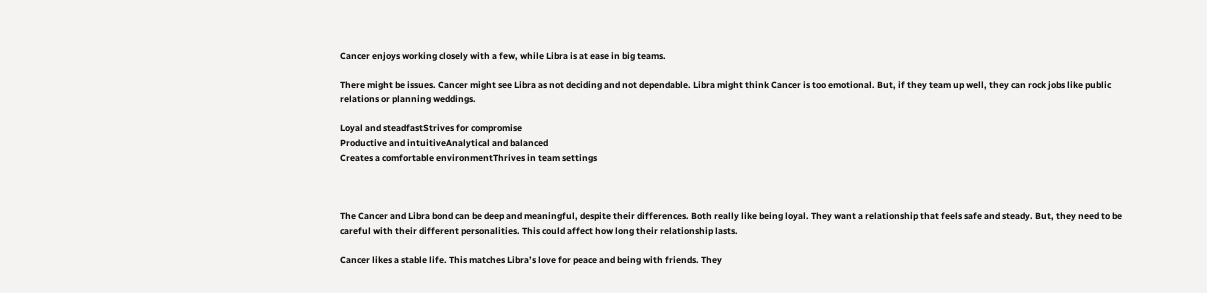Cancer enjoys working closely with a few, while Libra is at ease in big teams.

There might be issues. Cancer might see Libra as not deciding and not dependable. Libra might think Cancer is too emotional. But, if they team up well, they can rock jobs like public relations or planning weddings.

Loyal and steadfastStrives for compromise
Productive and intuitiveAnalytical and balanced
Creates a comfortable environmentThrives in team settings



The Cancer and Libra bond can be deep and meaningful, despite their differences. Both really like being loyal. They want a relationship that feels safe and steady. But, they need to be careful with their different personalities. This could affect how long their relationship lasts.

Cancer likes a stable life. This matches Libra’s love for peace and being with friends. They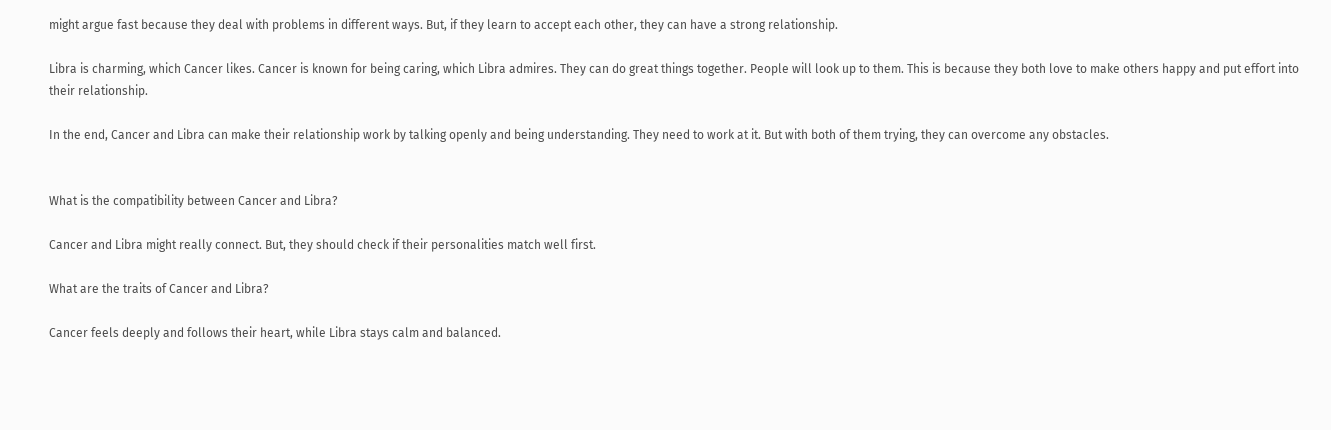might argue fast because they deal with problems in different ways. But, if they learn to accept each other, they can have a strong relationship.

Libra is charming, which Cancer likes. Cancer is known for being caring, which Libra admires. They can do great things together. People will look up to them. This is because they both love to make others happy and put effort into their relationship.

In the end, Cancer and Libra can make their relationship work by talking openly and being understanding. They need to work at it. But with both of them trying, they can overcome any obstacles.


What is the compatibility between Cancer and Libra?

Cancer and Libra might really connect. But, they should check if their personalities match well first.

What are the traits of Cancer and Libra?

Cancer feels deeply and follows their heart, while Libra stays calm and balanced.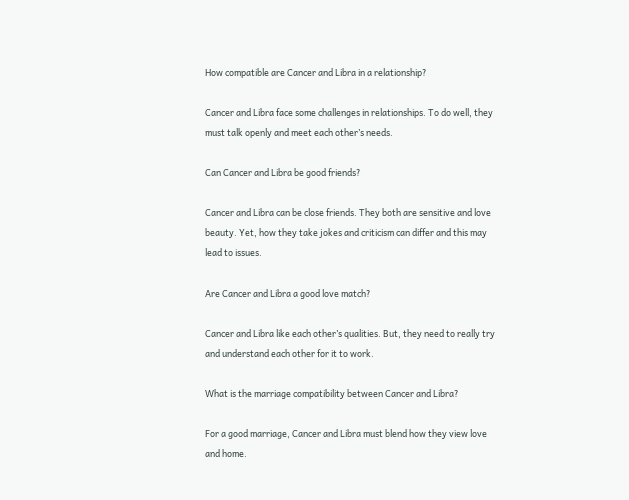How compatible are Cancer and Libra in a relationship?

Cancer and Libra face some challenges in relationships. To do well, they must talk openly and meet each other’s needs.

Can Cancer and Libra be good friends?

Cancer and Libra can be close friends. They both are sensitive and love beauty. Yet, how they take jokes and criticism can differ and this may lead to issues.

Are Cancer and Libra a good love match?

Cancer and Libra like each other’s qualities. But, they need to really try and understand each other for it to work.

What is the marriage compatibility between Cancer and Libra?

For a good marriage, Cancer and Libra must blend how they view love and home.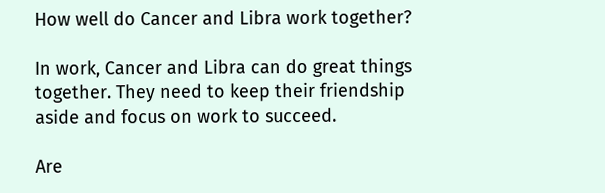How well do Cancer and Libra work together?

In work, Cancer and Libra can do great things together. They need to keep their friendship aside and focus on work to succeed.

Are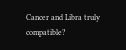Cancer and Libra truly compatible?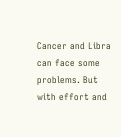Cancer and Libra can face some problems. But with effort and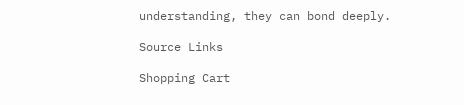understanding, they can bond deeply.

Source Links

Shopping Cart